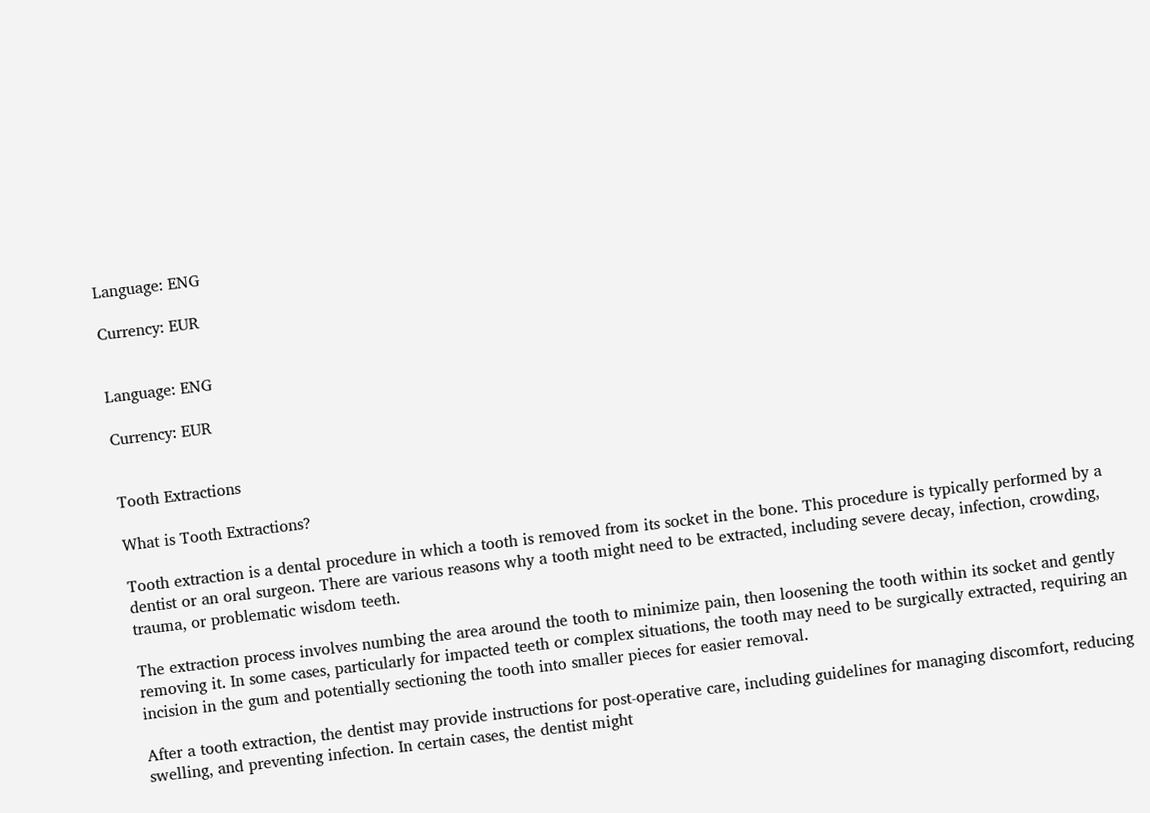Language: ENG

Currency: EUR


Language: ENG

Currency: EUR


Tooth Extractions

What is Tooth Extractions?

Tooth extraction is a dental procedure in which a tooth is removed from its socket in the bone. This procedure is typically performed by a dentist or an oral surgeon. There are various reasons why a tooth might need to be extracted, including severe decay, infection, crowding, trauma, or problematic wisdom teeth.

The extraction process involves numbing the area around the tooth to minimize pain, then loosening the tooth within its socket and gently removing it. In some cases, particularly for impacted teeth or complex situations, the tooth may need to be surgically extracted, requiring an incision in the gum and potentially sectioning the tooth into smaller pieces for easier removal.

After a tooth extraction, the dentist may provide instructions for post-operative care, including guidelines for managing discomfort, reducing swelling, and preventing infection. In certain cases, the dentist might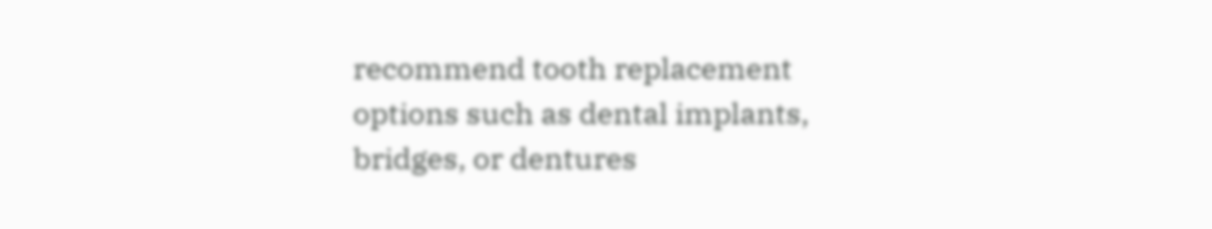recommend tooth replacement options such as dental implants, bridges, or dentures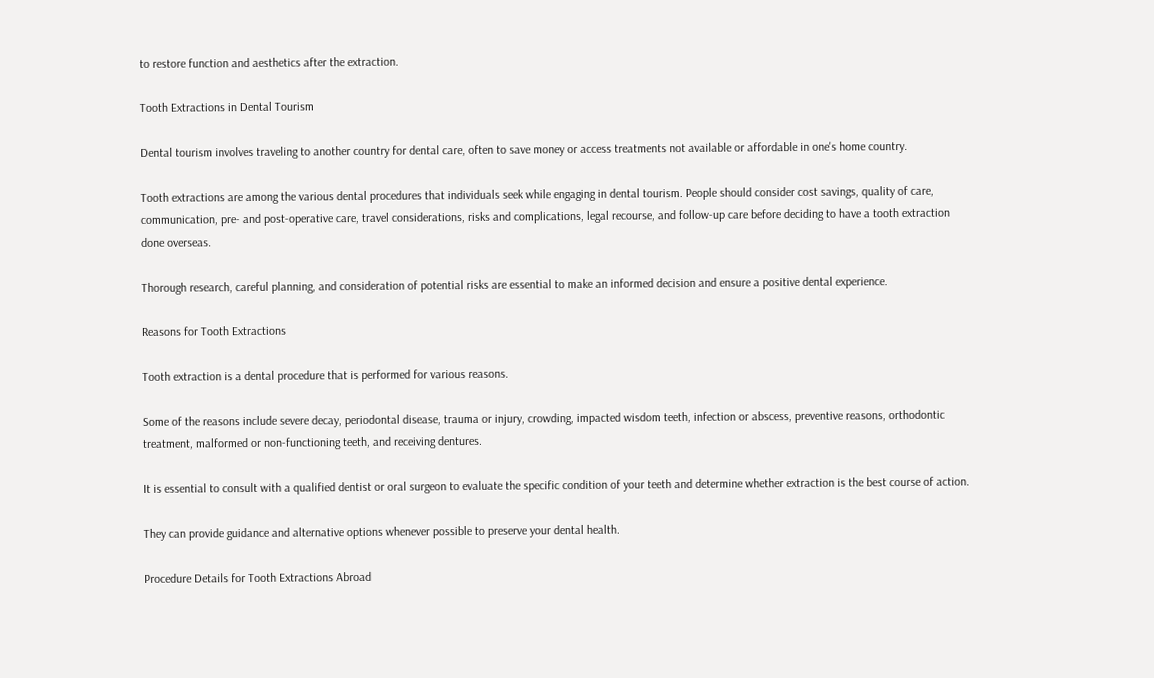to restore function and aesthetics after the extraction.

Tooth Extractions in Dental Tourism

Dental tourism involves traveling to another country for dental care, often to save money or access treatments not available or affordable in one's home country.

Tooth extractions are among the various dental procedures that individuals seek while engaging in dental tourism. People should consider cost savings, quality of care, communication, pre- and post-operative care, travel considerations, risks and complications, legal recourse, and follow-up care before deciding to have a tooth extraction done overseas.

Thorough research, careful planning, and consideration of potential risks are essential to make an informed decision and ensure a positive dental experience.

Reasons for Tooth Extractions

Tooth extraction is a dental procedure that is performed for various reasons.

Some of the reasons include severe decay, periodontal disease, trauma or injury, crowding, impacted wisdom teeth, infection or abscess, preventive reasons, orthodontic treatment, malformed or non-functioning teeth, and receiving dentures.

It is essential to consult with a qualified dentist or oral surgeon to evaluate the specific condition of your teeth and determine whether extraction is the best course of action.

They can provide guidance and alternative options whenever possible to preserve your dental health.

Procedure Details for Tooth Extractions Abroad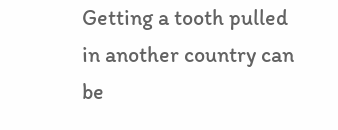Getting a tooth pulled in another country can be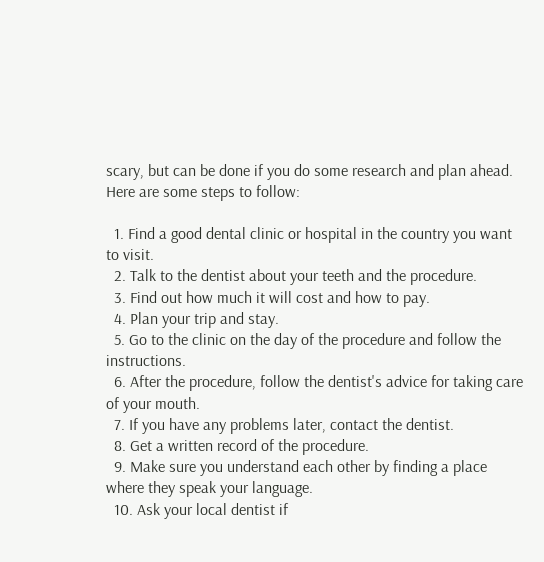scary, but can be done if you do some research and plan ahead. Here are some steps to follow:

  1. Find a good dental clinic or hospital in the country you want to visit.
  2. Talk to the dentist about your teeth and the procedure.
  3. Find out how much it will cost and how to pay.
  4. Plan your trip and stay.
  5. Go to the clinic on the day of the procedure and follow the instructions.
  6. After the procedure, follow the dentist's advice for taking care of your mouth.
  7. If you have any problems later, contact the dentist.
  8. Get a written record of the procedure.
  9. Make sure you understand each other by finding a place where they speak your language.
  10. Ask your local dentist if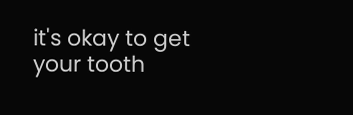it's okay to get your tooth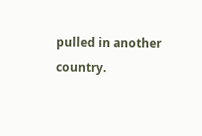pulled in another country.